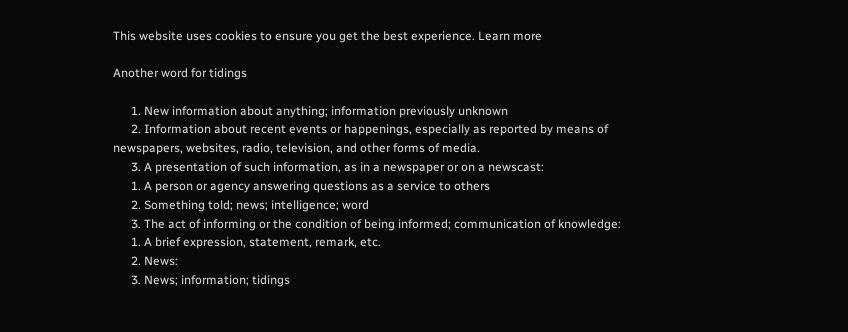This website uses cookies to ensure you get the best experience. Learn more

Another word for tidings

      1. New information about anything; information previously unknown
      2. Information about recent events or happenings, especially as reported by means of newspapers, websites, radio, television, and other forms of media.
      3. A presentation of such information, as in a newspaper or on a newscast:
      1. A person or agency answering questions as a service to others
      2. Something told; news; intelligence; word
      3. The act of informing or the condition of being informed; communication of knowledge:
      1. A brief expression, statement, remark, etc.
      2. News:
      3. News; information; tidings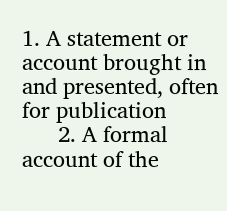1. A statement or account brought in and presented, often for publication
      2. A formal account of the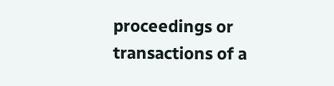proceedings or transactions of a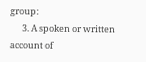group:
      3. A spoken or written account of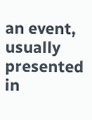an event, usually presented in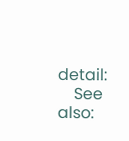detail:
    See also: